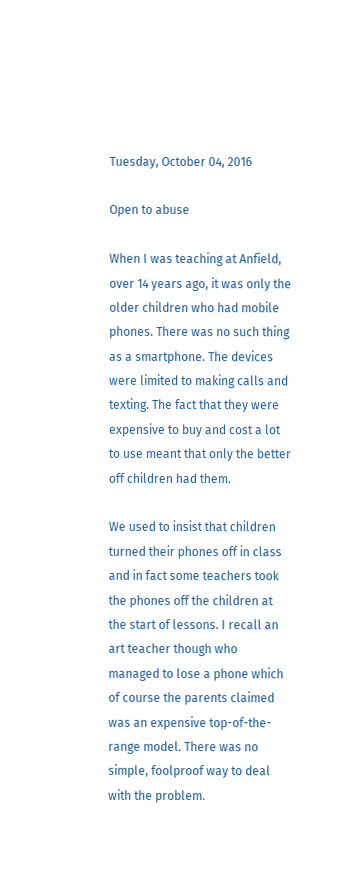Tuesday, October 04, 2016

Open to abuse

When I was teaching at Anfield, over 14 years ago, it was only the older children who had mobile phones. There was no such thing as a smartphone. The devices were limited to making calls and texting. The fact that they were expensive to buy and cost a lot to use meant that only the better off children had them.

We used to insist that children turned their phones off in class and in fact some teachers took the phones off the children at the start of lessons. I recall an art teacher though who managed to lose a phone which of course the parents claimed was an expensive top-of-the-range model. There was no simple, foolproof way to deal with the problem.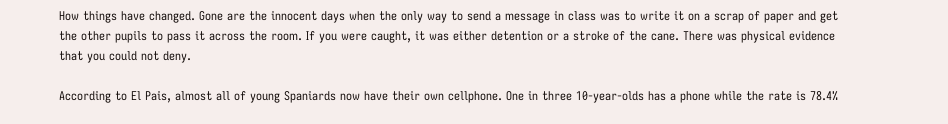How things have changed. Gone are the innocent days when the only way to send a message in class was to write it on a scrap of paper and get the other pupils to pass it across the room. If you were caught, it was either detention or a stroke of the cane. There was physical evidence that you could not deny.

According to El Pais, almost all of young Spaniards now have their own cellphone. One in three 10-year-olds has a phone while the rate is 78.4%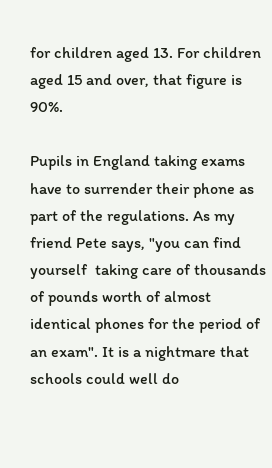for children aged 13. For children aged 15 and over, that figure is 90%.

Pupils in England taking exams have to surrender their phone as part of the regulations. As my friend Pete says, "you can find yourself  taking care of thousands of pounds worth of almost identical phones for the period of an exam". It is a nightmare that schools could well do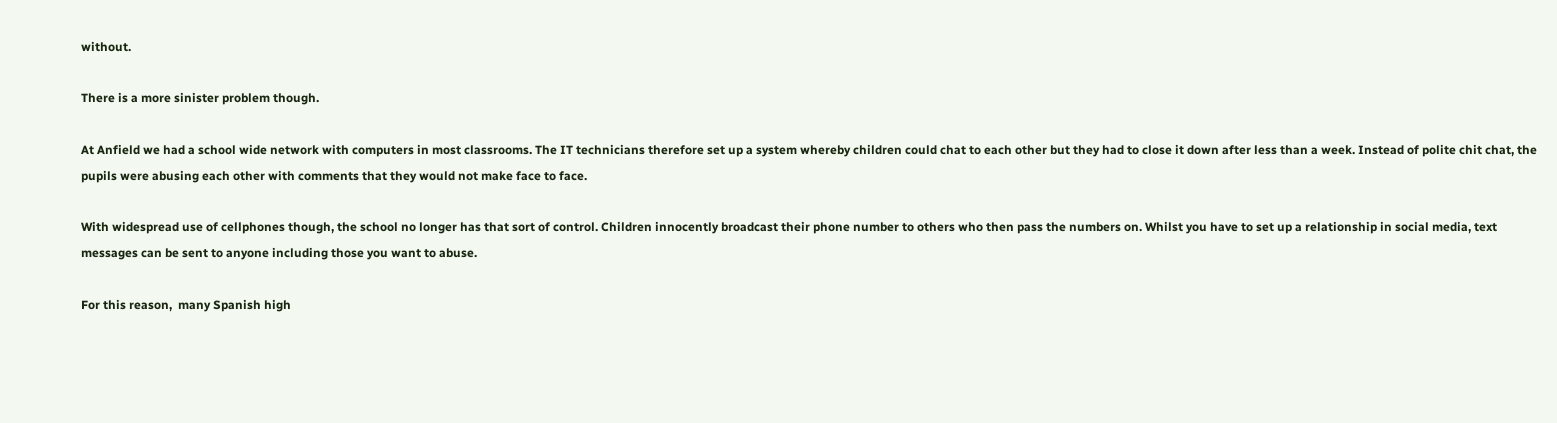without.

There is a more sinister problem though.

At Anfield we had a school wide network with computers in most classrooms. The IT technicians therefore set up a system whereby children could chat to each other but they had to close it down after less than a week. Instead of polite chit chat, the pupils were abusing each other with comments that they would not make face to face.

With widespread use of cellphones though, the school no longer has that sort of control. Children innocently broadcast their phone number to others who then pass the numbers on. Whilst you have to set up a relationship in social media, text messages can be sent to anyone including those you want to abuse.

For this reason,  many Spanish high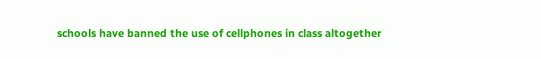schools have banned the use of cellphones in class altogether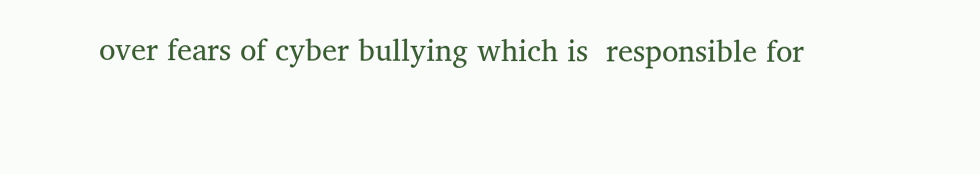over fears of cyber bullying which is  responsible for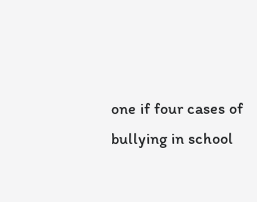one if four cases of bullying in school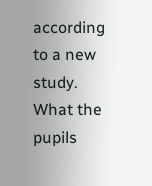according to a new study. What the pupils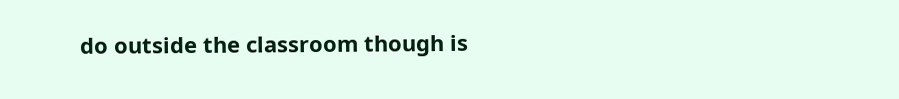do outside the classroom though is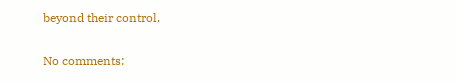beyond their control.

No comments: